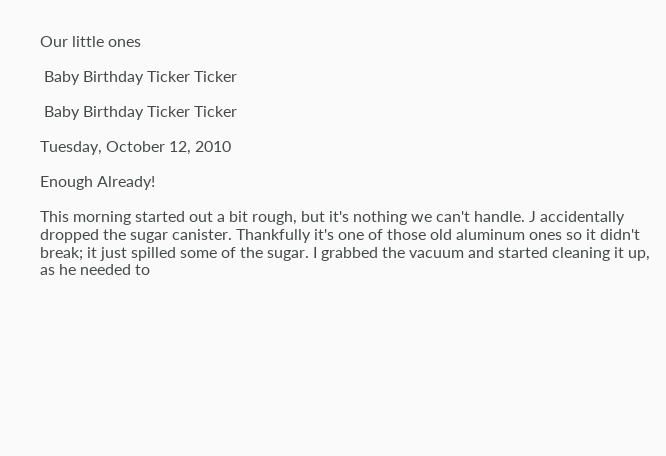Our little ones

 Baby Birthday Ticker Ticker

 Baby Birthday Ticker Ticker

Tuesday, October 12, 2010

Enough Already!

This morning started out a bit rough, but it's nothing we can't handle. J accidentally dropped the sugar canister. Thankfully it's one of those old aluminum ones so it didn't break; it just spilled some of the sugar. I grabbed the vacuum and started cleaning it up, as he needed to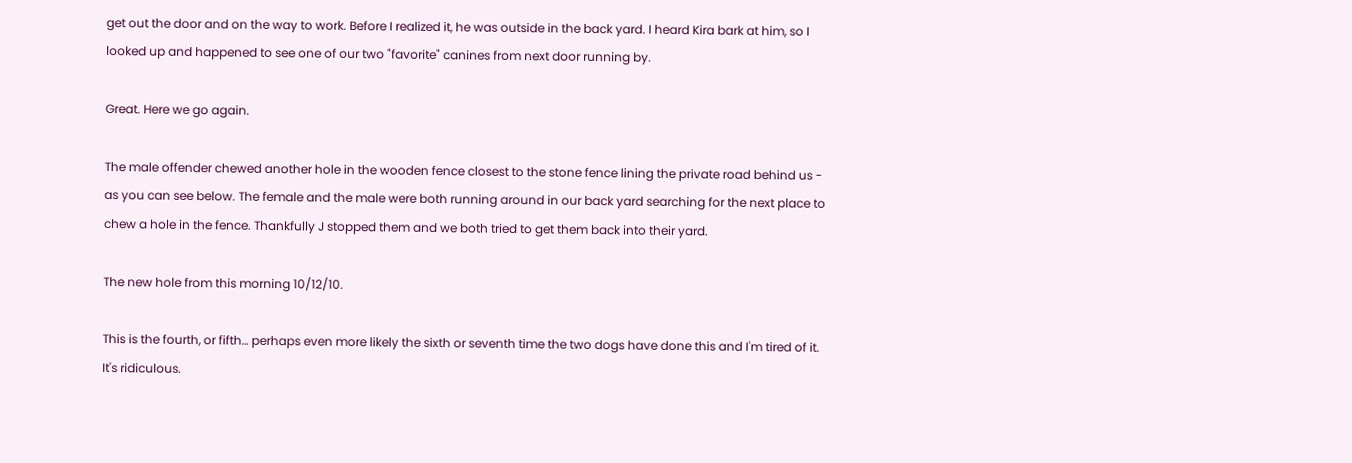get out the door and on the way to work. Before I realized it, he was outside in the back yard. I heard Kira bark at him, so I looked up and happened to see one of our two "favorite" canines from next door running by.

Great. Here we go again.

The male offender chewed another hole in the wooden fence closest to the stone fence lining the private road behind us - as you can see below. The female and the male were both running around in our back yard searching for the next place to chew a hole in the fence. Thankfully J stopped them and we both tried to get them back into their yard.

The new hole from this morning 10/12/10.

This is the fourth, or fifth… perhaps even more likely the sixth or seventh time the two dogs have done this and I'm tired of it. It's ridiculous.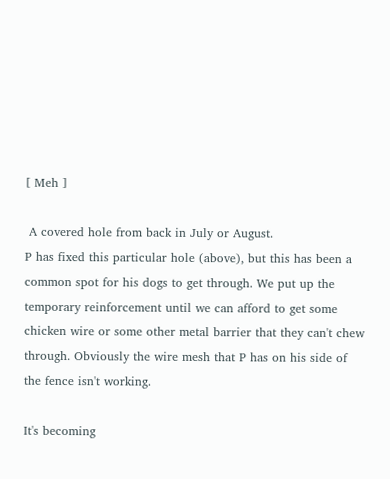[ Meh ]

 A covered hole from back in July or August.
P has fixed this particular hole (above), but this has been a common spot for his dogs to get through. We put up the temporary reinforcement until we can afford to get some chicken wire or some other metal barrier that they can't chew through. Obviously the wire mesh that P has on his side of the fence isn't working.

It's becoming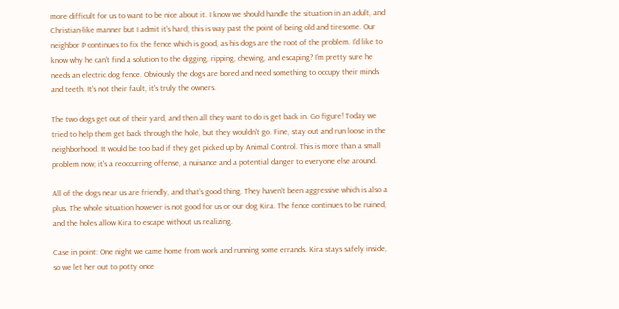more difficult for us to want to be nice about it. I know we should handle the situation in an adult, and Christian-like manner but I admit it's hard; this is way past the point of being old and tiresome. Our neighbor P continues to fix the fence which is good, as his dogs are the root of the problem. I'd like to know why he can't find a solution to the digging, ripping, chewing, and escaping? I'm pretty sure he needs an electric dog fence. Obviously the dogs are bored and need something to occupy their minds and teeth. It's not their fault, it's truly the owners.

The two dogs get out of their yard, and then all they want to do is get back in. Go figure! Today we tried to help them get back through the hole, but they wouldn't go. Fine, stay out and run loose in the neighborhood. It would be too bad if they get picked up by Animal Control. This is more than a small problem now; it's a reoccurring offense, a nuisance and a potential danger to everyone else around.

All of the dogs near us are friendly, and that's good thing. They haven't been aggressive which is also a plus. The whole situation however is not good for us or our dog Kira. The fence continues to be ruined, and the holes allow Kira to escape without us realizing.

Case in point: One night we came home from work and running some errands. Kira stays safely inside, so we let her out to potty once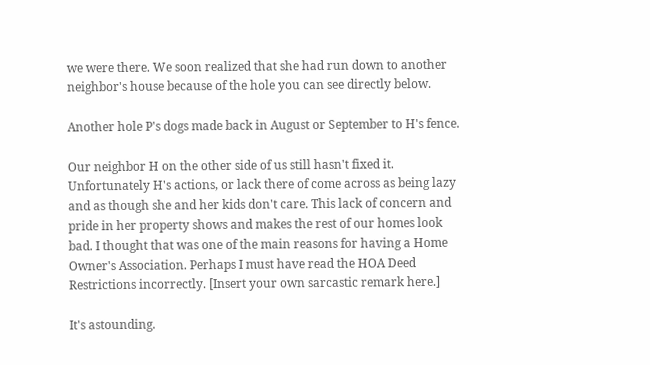we were there. We soon realized that she had run down to another neighbor's house because of the hole you can see directly below.

Another hole P's dogs made back in August or September to H's fence.

Our neighbor H on the other side of us still hasn't fixed it. Unfortunately H's actions, or lack there of come across as being lazy and as though she and her kids don't care. This lack of concern and pride in her property shows and makes the rest of our homes look bad. I thought that was one of the main reasons for having a Home Owner's Association. Perhaps I must have read the HOA Deed Restrictions incorrectly. [Insert your own sarcastic remark here.]

It's astounding.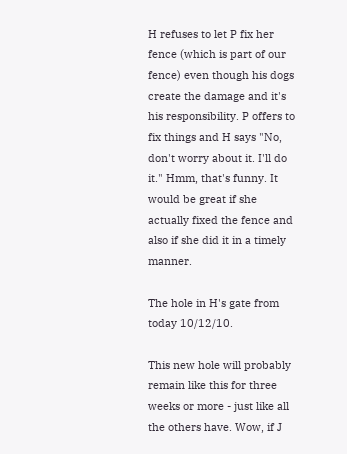H refuses to let P fix her fence (which is part of our fence) even though his dogs create the damage and it's his responsibility. P offers to fix things and H says "No, don't worry about it. I'll do it." Hmm, that's funny. It would be great if she actually fixed the fence and also if she did it in a timely manner.

The hole in H's gate from today 10/12/10.

This new hole will probably remain like this for three weeks or more - just like all the others have. Wow, if J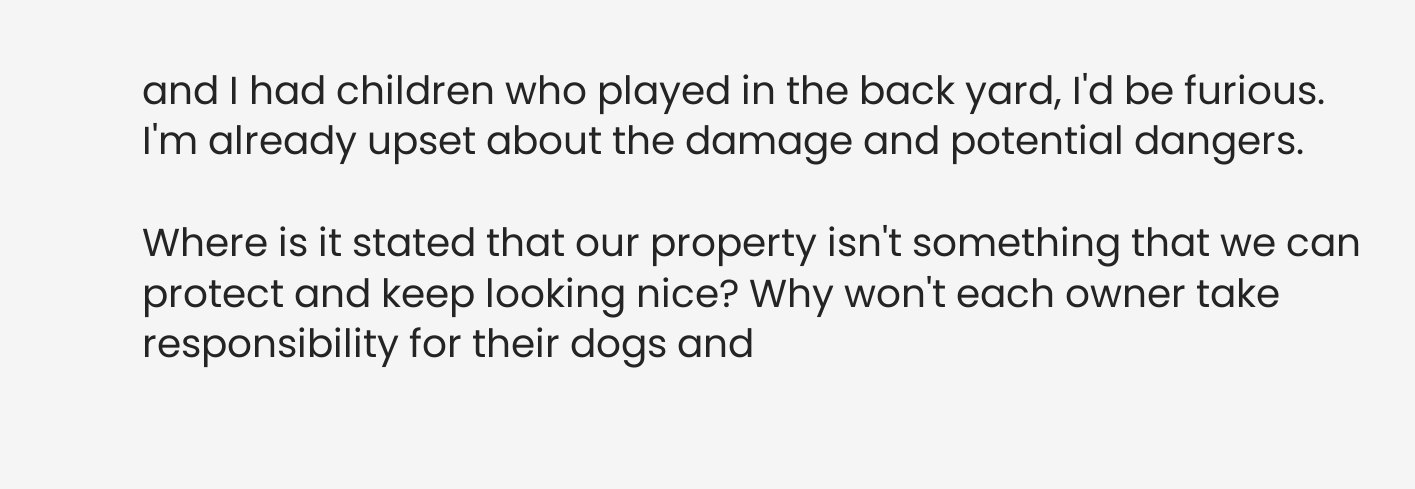and I had children who played in the back yard, I'd be furious. I'm already upset about the damage and potential dangers.

Where is it stated that our property isn't something that we can protect and keep looking nice? Why won't each owner take responsibility for their dogs and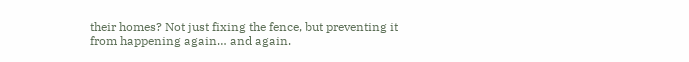their homes? Not just fixing the fence, but preventing it from happening again… and again.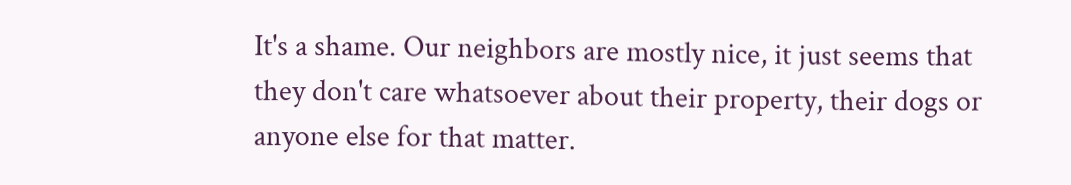It's a shame. Our neighbors are mostly nice, it just seems that they don't care whatsoever about their property, their dogs or anyone else for that matter.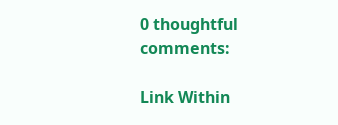0 thoughtful comments:

Link Within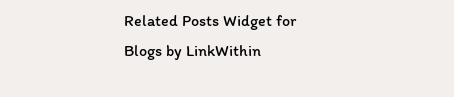Related Posts Widget for Blogs by LinkWithin